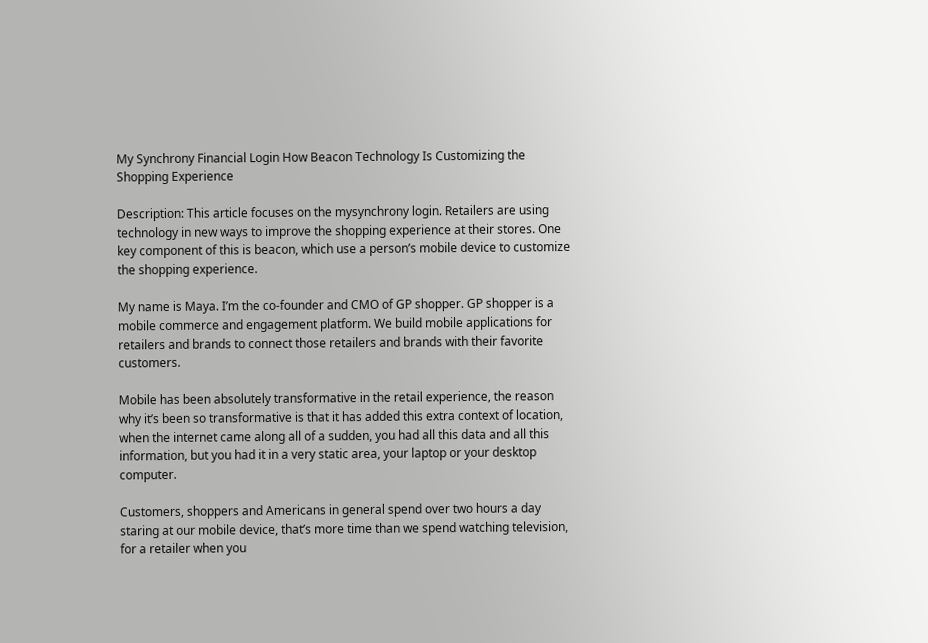My Synchrony Financial Login How Beacon Technology Is Customizing the Shopping Experience

Description: This article focuses on the mysynchrony login. Retailers are using technology in new ways to improve the shopping experience at their stores. One key component of this is beacon, which use a person’s mobile device to customize the shopping experience.

My name is Maya. I’m the co-founder and CMO of GP shopper. GP shopper is a mobile commerce and engagement platform. We build mobile applications for retailers and brands to connect those retailers and brands with their favorite customers.

Mobile has been absolutely transformative in the retail experience, the reason why it’s been so transformative is that it has added this extra context of location, when the internet came along all of a sudden, you had all this data and all this information, but you had it in a very static area, your laptop or your desktop computer.

Customers, shoppers and Americans in general spend over two hours a day staring at our mobile device, that’s more time than we spend watching television, for a retailer when you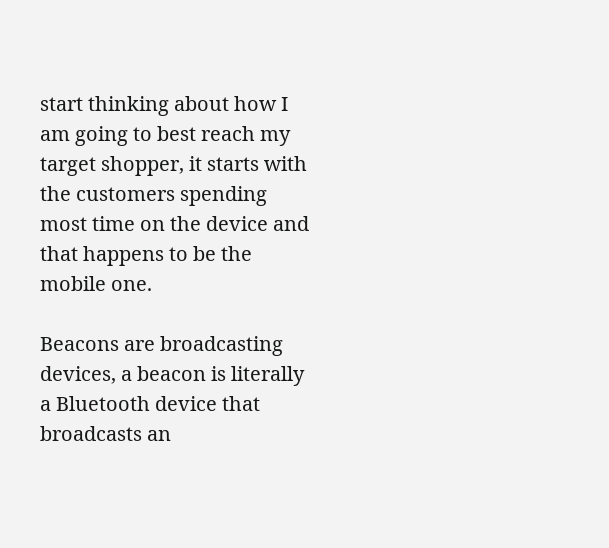start thinking about how I am going to best reach my target shopper, it starts with the customers spending most time on the device and that happens to be the mobile one.

Beacons are broadcasting devices, a beacon is literally a Bluetooth device that broadcasts an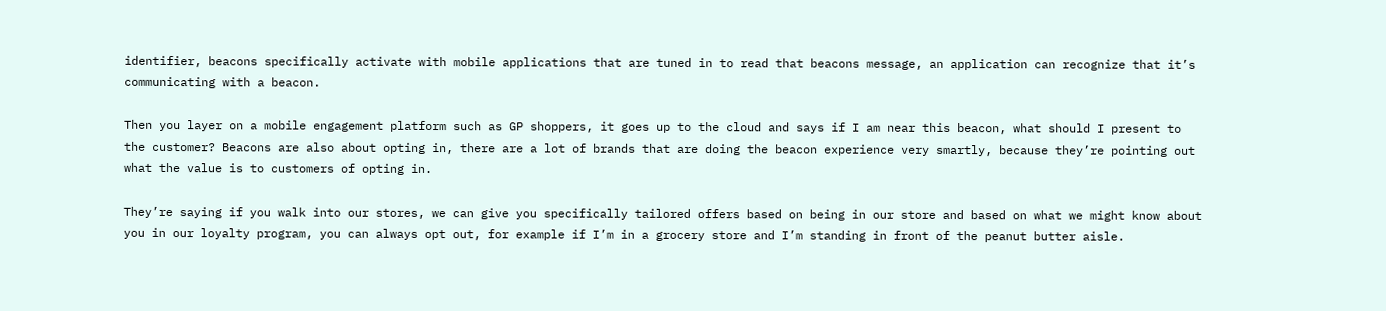identifier, beacons specifically activate with mobile applications that are tuned in to read that beacons message, an application can recognize that it’s communicating with a beacon.

Then you layer on a mobile engagement platform such as GP shoppers, it goes up to the cloud and says if I am near this beacon, what should I present to the customer? Beacons are also about opting in, there are a lot of brands that are doing the beacon experience very smartly, because they’re pointing out what the value is to customers of opting in.

They’re saying if you walk into our stores, we can give you specifically tailored offers based on being in our store and based on what we might know about you in our loyalty program, you can always opt out, for example if I’m in a grocery store and I’m standing in front of the peanut butter aisle.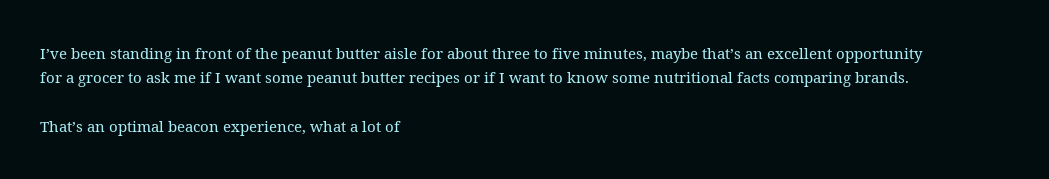I’ve been standing in front of the peanut butter aisle for about three to five minutes, maybe that’s an excellent opportunity for a grocer to ask me if I want some peanut butter recipes or if I want to know some nutritional facts comparing brands.

That’s an optimal beacon experience, what a lot of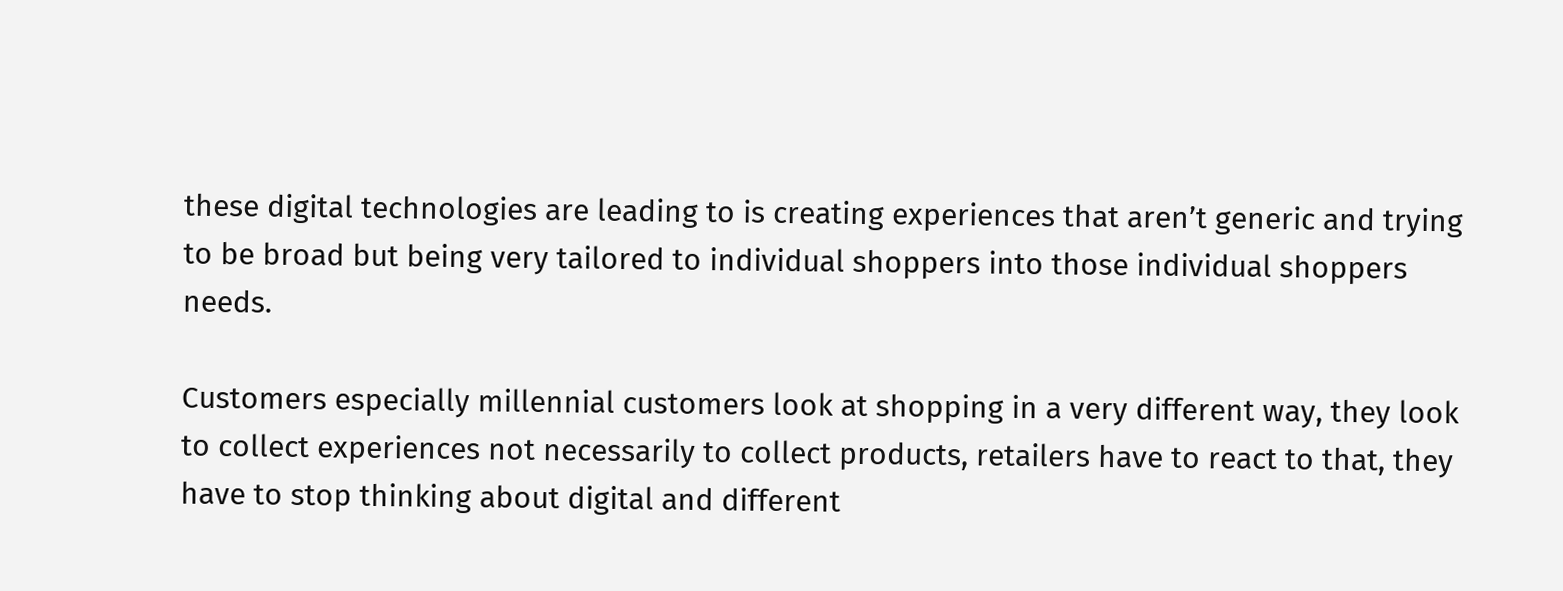these digital technologies are leading to is creating experiences that aren’t generic and trying to be broad but being very tailored to individual shoppers into those individual shoppers needs.

Customers especially millennial customers look at shopping in a very different way, they look to collect experiences not necessarily to collect products, retailers have to react to that, they have to stop thinking about digital and different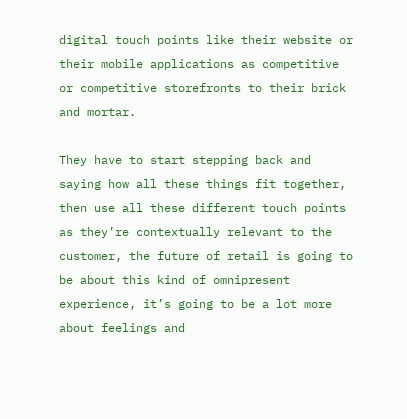digital touch points like their website or their mobile applications as competitive or competitive storefronts to their brick and mortar.

They have to start stepping back and saying how all these things fit together, then use all these different touch points as they’re contextually relevant to the customer, the future of retail is going to be about this kind of omnipresent experience, it’s going to be a lot more about feelings and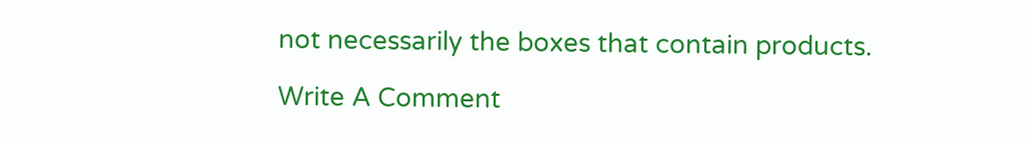not necessarily the boxes that contain products.

Write A Comment